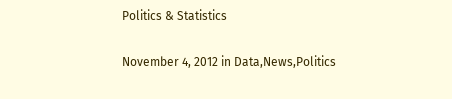Politics & Statistics

November 4, 2012 in Data,News,Politics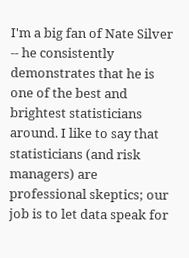I'm a big fan of Nate Silver -- he consistently demonstrates that he is one of the best and brightest statisticians around. I like to say that statisticians (and risk managers) are professional skeptics; our job is to let data speak for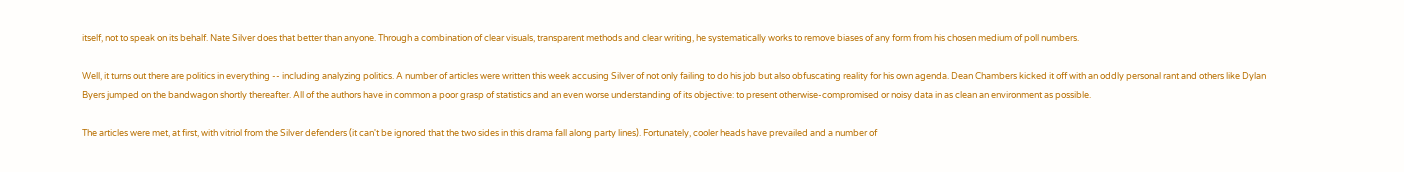itself, not to speak on its behalf. Nate Silver does that better than anyone. Through a combination of clear visuals, transparent methods and clear writing, he systematically works to remove biases of any form from his chosen medium of poll numbers.

Well, it turns out there are politics in everything -- including analyzing politics. A number of articles were written this week accusing Silver of not only failing to do his job but also obfuscating reality for his own agenda. Dean Chambers kicked it off with an oddly personal rant and others like Dylan Byers jumped on the bandwagon shortly thereafter. All of the authors have in common a poor grasp of statistics and an even worse understanding of its objective: to present otherwise-compromised or noisy data in as clean an environment as possible.

The articles were met, at first, with vitriol from the Silver defenders (it can't be ignored that the two sides in this drama fall along party lines). Fortunately, cooler heads have prevailed and a number of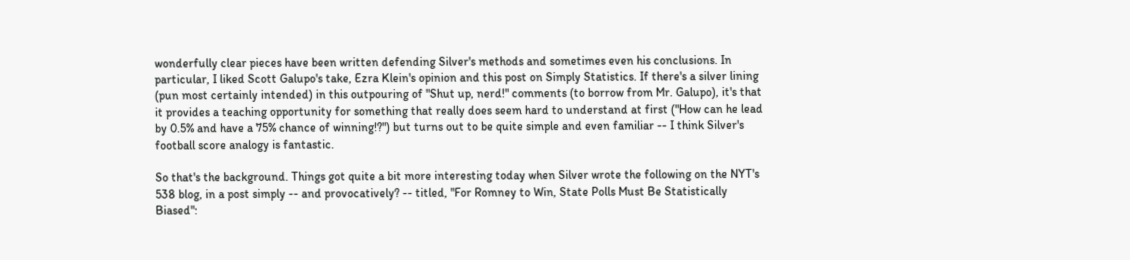wonderfully clear pieces have been written defending Silver's methods and sometimes even his conclusions. In particular, I liked Scott Galupo's take, Ezra Klein's opinion and this post on Simply Statistics. If there's a silver lining (pun most certainly intended) in this outpouring of "Shut up, nerd!" comments (to borrow from Mr. Galupo), it's that it provides a teaching opportunity for something that really does seem hard to understand at first ("How can he lead by 0.5% and have a 75% chance of winning!?") but turns out to be quite simple and even familiar -- I think Silver's football score analogy is fantastic.

So that's the background. Things got quite a bit more interesting today when Silver wrote the following on the NYT's 538 blog, in a post simply -- and provocatively? -- titled, "For Romney to Win, State Polls Must Be Statistically Biased":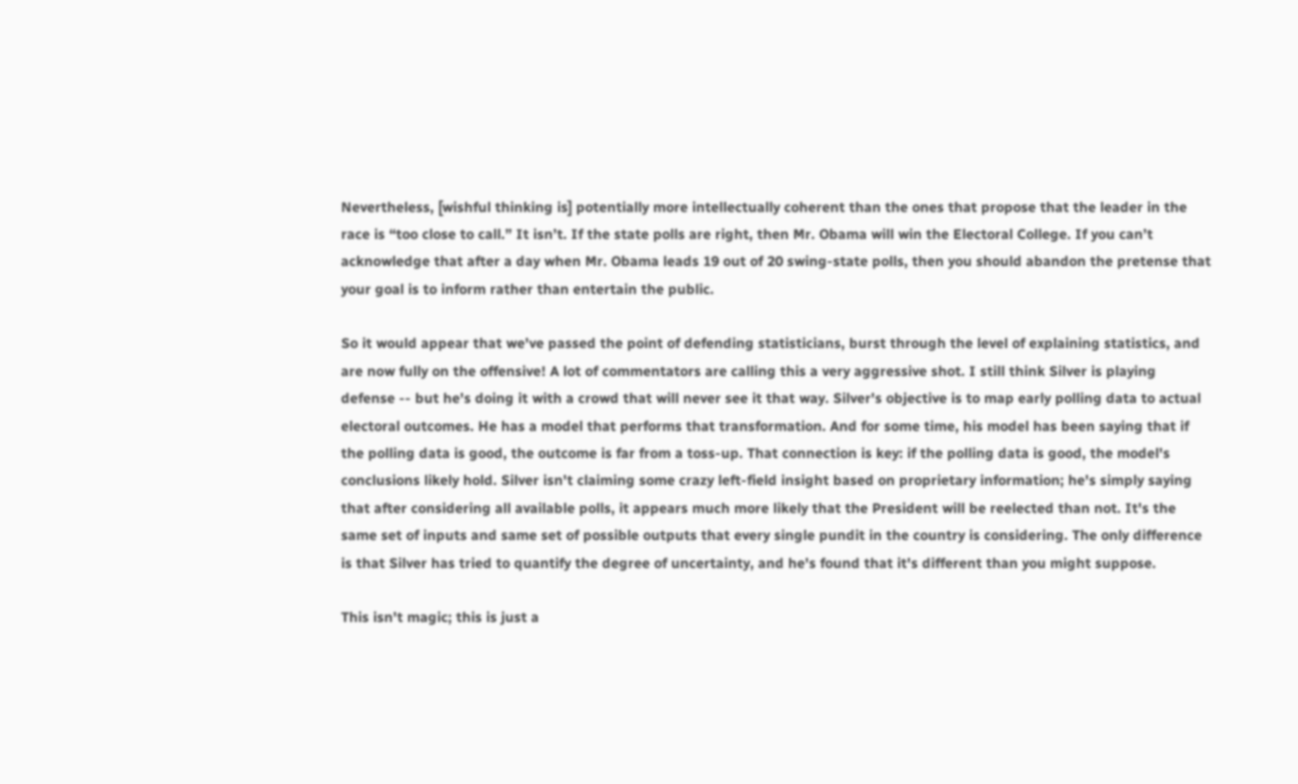Nevertheless, [wishful thinking is] potentially more intellectually coherent than the ones that propose that the leader in the race is “too close to call.” It isn’t. If the state polls are right, then Mr. Obama will win the Electoral College. If you can’t acknowledge that after a day when Mr. Obama leads 19 out of 20 swing-state polls, then you should abandon the pretense that your goal is to inform rather than entertain the public.

So it would appear that we've passed the point of defending statisticians, burst through the level of explaining statistics, and are now fully on the offensive! A lot of commentators are calling this a very aggressive shot. I still think Silver is playing defense -- but he's doing it with a crowd that will never see it that way. Silver's objective is to map early polling data to actual electoral outcomes. He has a model that performs that transformation. And for some time, his model has been saying that if the polling data is good, the outcome is far from a toss-up. That connection is key: if the polling data is good, the model's conclusions likely hold. Silver isn't claiming some crazy left-field insight based on proprietary information; he's simply saying that after considering all available polls, it appears much more likely that the President will be reelected than not. It's the same set of inputs and same set of possible outputs that every single pundit in the country is considering. The only difference is that Silver has tried to quantify the degree of uncertainty, and he's found that it's different than you might suppose.

This isn't magic; this is just a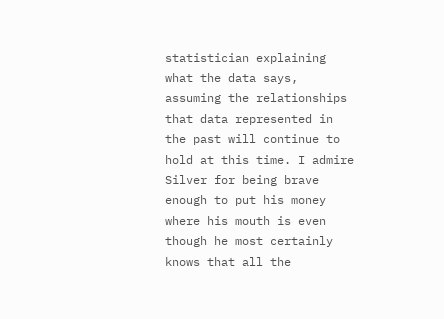statistician explaining what the data says, assuming the relationships that data represented in the past will continue to hold at this time. I admire Silver for being brave enough to put his money where his mouth is even though he most certainly knows that all the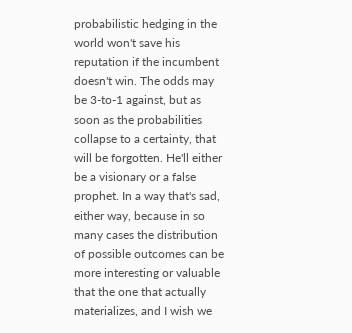probabilistic hedging in the world won't save his reputation if the incumbent doesn't win. The odds may be 3-to-1 against, but as soon as the probabilities collapse to a certainty, that will be forgotten. He'll either be a visionary or a false prophet. In a way that's sad, either way, because in so many cases the distribution of possible outcomes can be more interesting or valuable that the one that actually materializes, and I wish we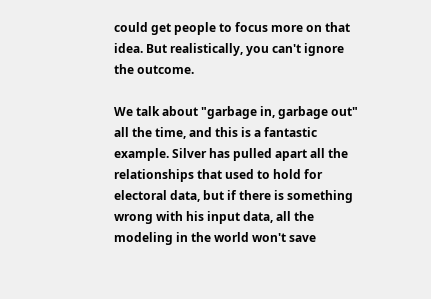could get people to focus more on that idea. But realistically, you can't ignore the outcome.

We talk about "garbage in, garbage out" all the time, and this is a fantastic example. Silver has pulled apart all the relationships that used to hold for electoral data, but if there is something wrong with his input data, all the modeling in the world won't save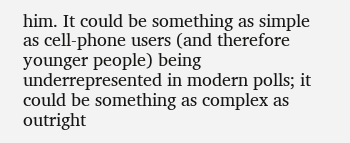him. It could be something as simple as cell-phone users (and therefore younger people) being underrepresented in modern polls; it could be something as complex as outright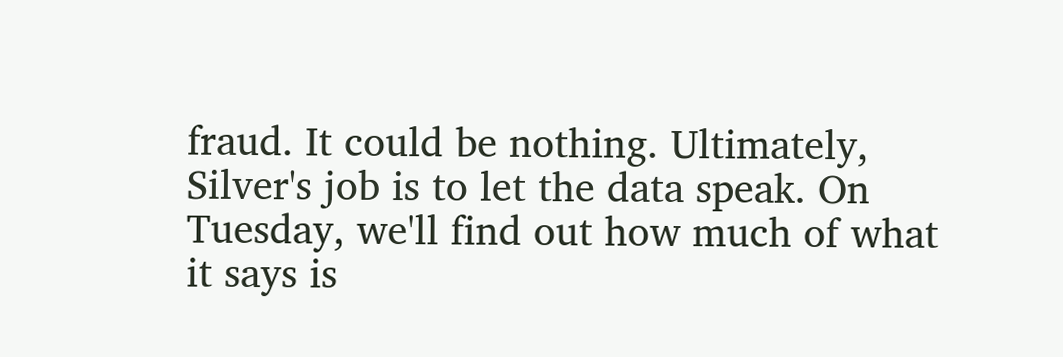fraud. It could be nothing. Ultimately, Silver's job is to let the data speak. On Tuesday, we'll find out how much of what it says is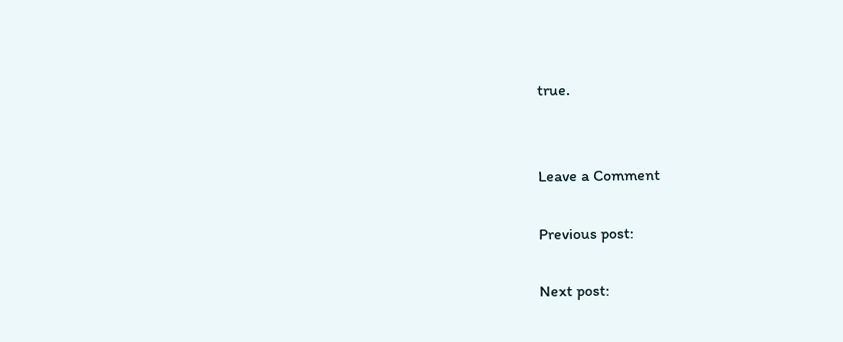true.


Leave a Comment

Previous post:

Next post: